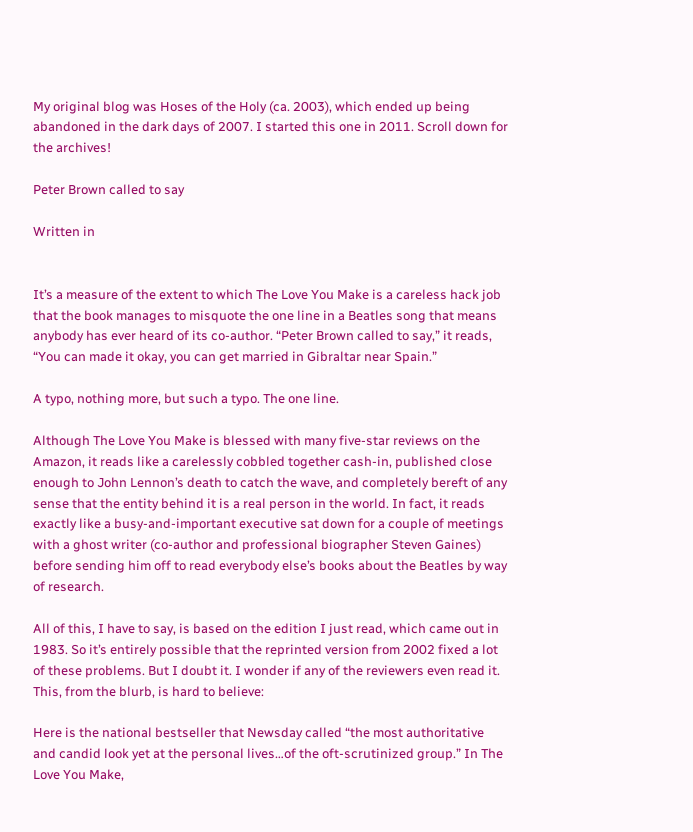My original blog was Hoses of the Holy (ca. 2003), which ended up being abandoned in the dark days of 2007. I started this one in 2011. Scroll down for the archives!

Peter Brown called to say

Written in


It’s a measure of the extent to which The Love You Make is a careless hack job that the book manages to misquote the one line in a Beatles song that means anybody has ever heard of its co-author. “Peter Brown called to say,” it reads, “You can made it okay, you can get married in Gibraltar near Spain.”

A typo, nothing more, but such a typo. The one line.

Although The Love You Make is blessed with many five-star reviews on the Amazon, it reads like a carelessly cobbled together cash-in, published close enough to John Lennon’s death to catch the wave, and completely bereft of any sense that the entity behind it is a real person in the world. In fact, it reads exactly like a busy-and-important executive sat down for a couple of meetings with a ghost writer (co-author and professional biographer Steven Gaines) before sending him off to read everybody else’s books about the Beatles by way of research.

All of this, I have to say, is based on the edition I just read, which came out in 1983. So it’s entirely possible that the reprinted version from 2002 fixed a lot of these problems. But I doubt it. I wonder if any of the reviewers even read it. This, from the blurb, is hard to believe:

Here is the national bestseller that Newsday called “the most authoritative and candid look yet at the personal lives…of the oft-scrutinized group.” In The Love You Make,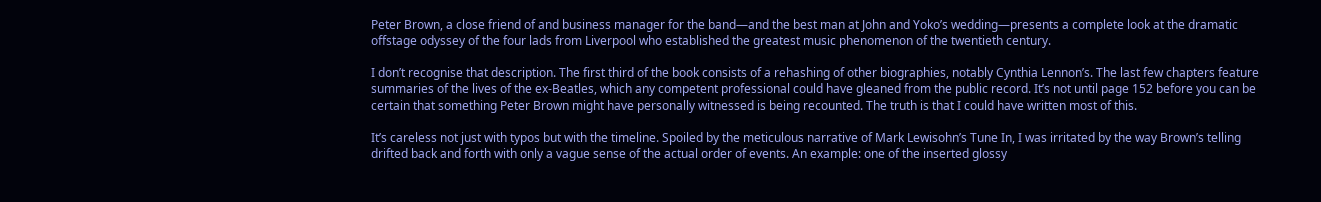Peter Brown, a close friend of and business manager for the band—and the best man at John and Yoko’s wedding—presents a complete look at the dramatic offstage odyssey of the four lads from Liverpool who established the greatest music phenomenon of the twentieth century.

I don’t recognise that description. The first third of the book consists of a rehashing of other biographies, notably Cynthia Lennon’s. The last few chapters feature summaries of the lives of the ex-Beatles, which any competent professional could have gleaned from the public record. It’s not until page 152 before you can be certain that something Peter Brown might have personally witnessed is being recounted. The truth is that I could have written most of this.

It’s careless not just with typos but with the timeline. Spoiled by the meticulous narrative of Mark Lewisohn’s Tune In, I was irritated by the way Brown’s telling drifted back and forth with only a vague sense of the actual order of events. An example: one of the inserted glossy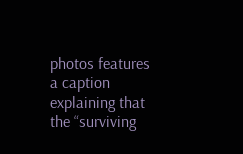photos features a caption explaining that the “surviving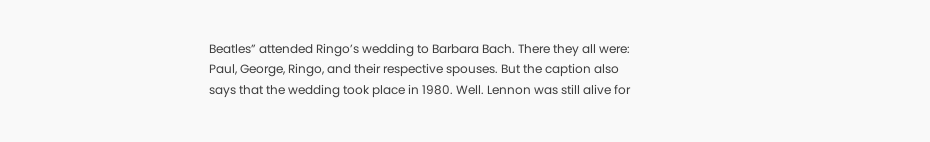Beatles” attended Ringo’s wedding to Barbara Bach. There they all were: Paul, George, Ringo, and their respective spouses. But the caption also says that the wedding took place in 1980. Well. Lennon was still alive for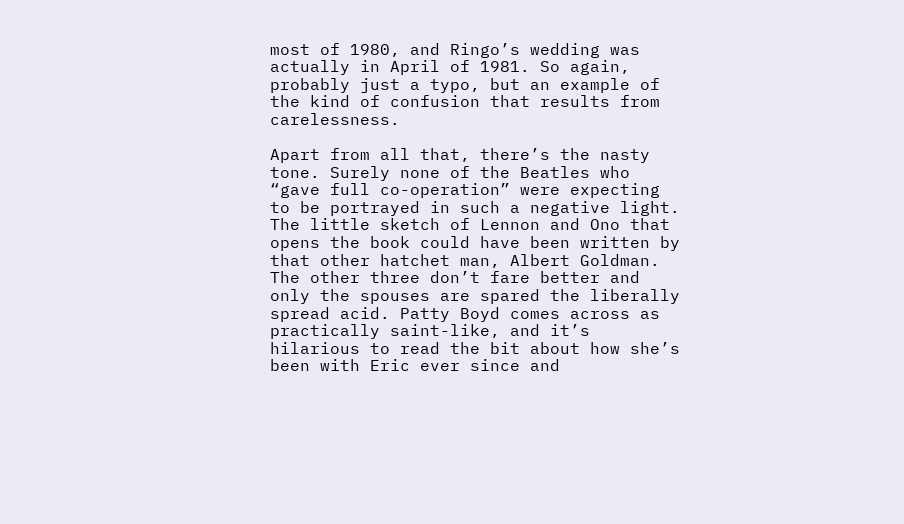most of 1980, and Ringo’s wedding was actually in April of 1981. So again, probably just a typo, but an example of the kind of confusion that results from carelessness.

Apart from all that, there’s the nasty tone. Surely none of the Beatles who “gave full co-operation” were expecting to be portrayed in such a negative light. The little sketch of Lennon and Ono that opens the book could have been written by that other hatchet man, Albert Goldman. The other three don’t fare better and only the spouses are spared the liberally spread acid. Patty Boyd comes across as practically saint-like, and it’s hilarious to read the bit about how she’s been with Eric ever since and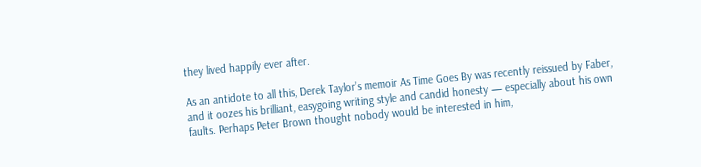they lived happily ever after.

As an antidote to all this, Derek Taylor’s memoir As Time Goes By was recently reissued by Faber, and it oozes his brilliant, easygoing writing style and candid honesty — especially about his own faults. Perhaps Peter Brown thought nobody would be interested in him,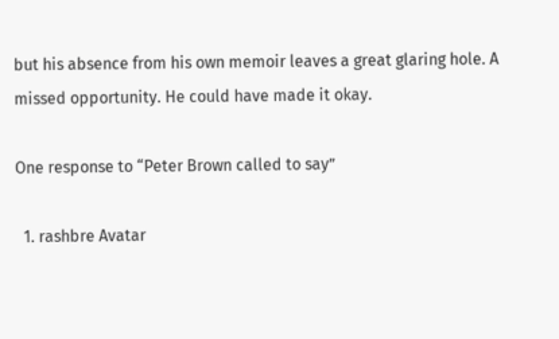but his absence from his own memoir leaves a great glaring hole. A missed opportunity. He could have made it okay.

One response to “Peter Brown called to say”

  1. rashbre Avatar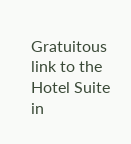Gratuitous link to the Hotel Suite in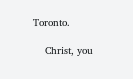Toronto.

    Christ, you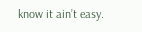know it ain’t easy.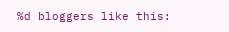%d bloggers like this: